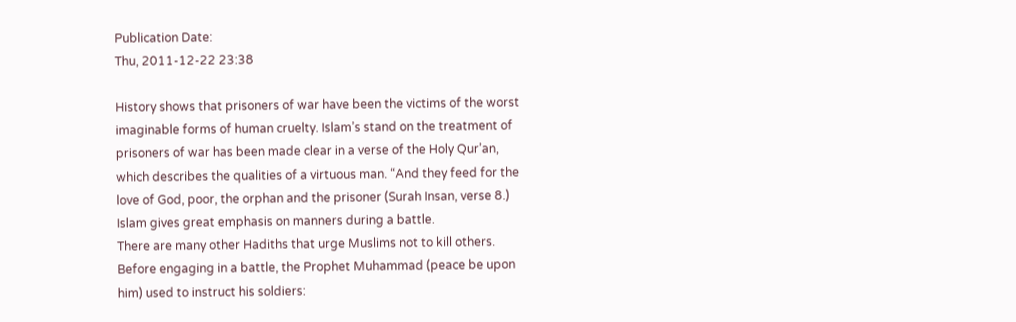Publication Date:
Thu, 2011-12-22 23:38

History shows that prisoners of war have been the victims of the worst imaginable forms of human cruelty. Islam’s stand on the treatment of prisoners of war has been made clear in a verse of the Holy Qur’an, which describes the qualities of a virtuous man. “And they feed for the love of God, poor, the orphan and the prisoner (Surah Insan, verse 8.)
Islam gives great emphasis on manners during a battle.
There are many other Hadiths that urge Muslims not to kill others.
Before engaging in a battle, the Prophet Muhammad (peace be upon him) used to instruct his soldiers: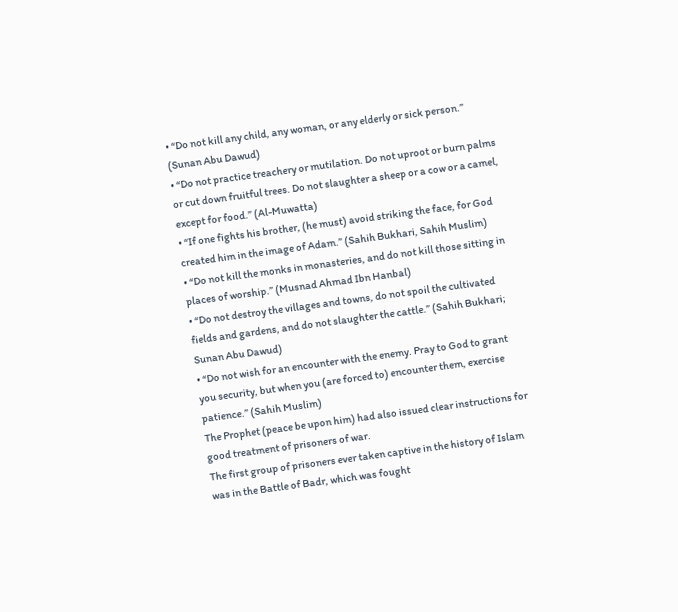• “Do not kill any child, any woman, or any elderly or sick person.” (Sunan Abu Dawud)
• “Do not practice treachery or mutilation. Do not uproot or burn palms or cut down fruitful trees. Do not slaughter a sheep or a cow or a camel, except for food.” (Al-Muwatta)
• “If one fights his brother, (he must) avoid striking the face, for God created him in the image of Adam.” (Sahih Bukhari, Sahih Muslim)
• “Do not kill the monks in monasteries, and do not kill those sitting in places of worship.” (Musnad Ahmad Ibn Hanbal)
• “Do not destroy the villages and towns, do not spoil the cultivated fields and gardens, and do not slaughter the cattle.” (Sahih Bukhari; Sunan Abu Dawud)
• “Do not wish for an encounter with the enemy. Pray to God to grant you security, but when you (are forced to) encounter them, exercise patience.” (Sahih Muslim)
The Prophet (peace be upon him) had also issued clear instructions for good treatment of prisoners of war.
The first group of prisoners ever taken captive in the history of Islam was in the Battle of Badr, which was fought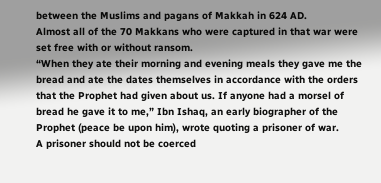between the Muslims and pagans of Makkah in 624 AD.
Almost all of the 70 Makkans who were captured in that war were set free with or without ransom.
“When they ate their morning and evening meals they gave me the bread and ate the dates themselves in accordance with the orders that the Prophet had given about us. If anyone had a morsel of bread he gave it to me,” Ibn Ishaq, an early biographer of the Prophet (peace be upon him), wrote quoting a prisoner of war.
A prisoner should not be coerced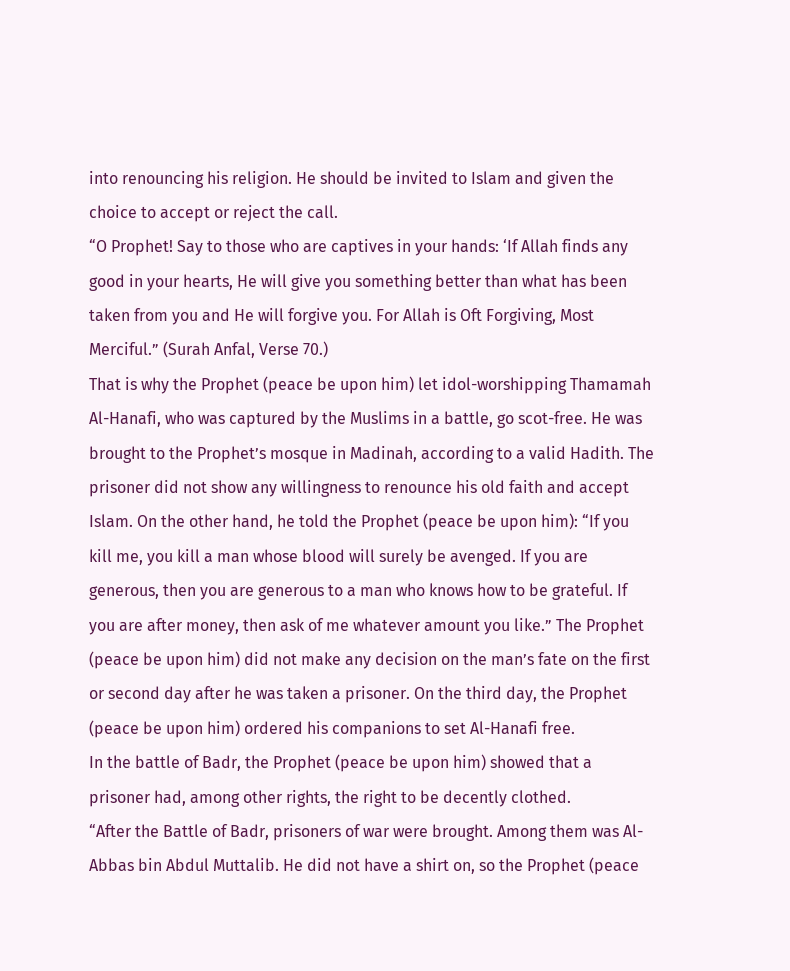into renouncing his religion. He should be invited to Islam and given the choice to accept or reject the call.
“O Prophet! Say to those who are captives in your hands: ‘If Allah finds any good in your hearts, He will give you something better than what has been taken from you and He will forgive you. For Allah is Oft Forgiving, Most Merciful.” (Surah Anfal, Verse 70.)
That is why the Prophet (peace be upon him) let idol-worshipping Thamamah Al-Hanafi, who was captured by the Muslims in a battle, go scot-free. He was brought to the Prophet’s mosque in Madinah, according to a valid Hadith. The prisoner did not show any willingness to renounce his old faith and accept Islam. On the other hand, he told the Prophet (peace be upon him): “If you kill me, you kill a man whose blood will surely be avenged. If you are generous, then you are generous to a man who knows how to be grateful. If you are after money, then ask of me whatever amount you like.” The Prophet (peace be upon him) did not make any decision on the man’s fate on the first or second day after he was taken a prisoner. On the third day, the Prophet (peace be upon him) ordered his companions to set Al-Hanafi free.
In the battle of Badr, the Prophet (peace be upon him) showed that a prisoner had, among other rights, the right to be decently clothed.
“After the Battle of Badr, prisoners of war were brought. Among them was Al-Abbas bin Abdul Muttalib. He did not have a shirt on, so the Prophet (peace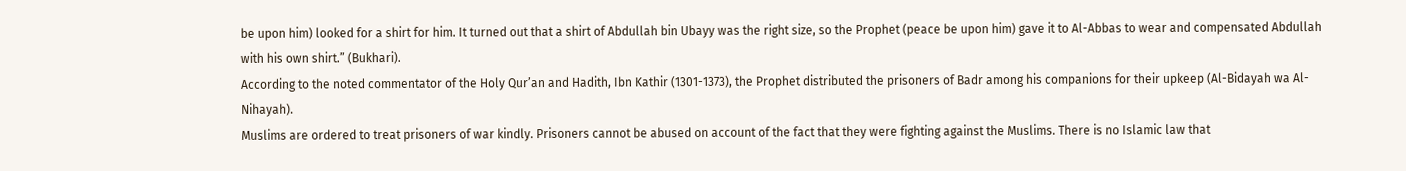be upon him) looked for a shirt for him. It turned out that a shirt of Abdullah bin Ubayy was the right size, so the Prophet (peace be upon him) gave it to Al-Abbas to wear and compensated Abdullah with his own shirt.” (Bukhari).
According to the noted commentator of the Holy Qur’an and Hadith, Ibn Kathir (1301-1373), the Prophet distributed the prisoners of Badr among his companions for their upkeep (Al-Bidayah wa Al-Nihayah).
Muslims are ordered to treat prisoners of war kindly. Prisoners cannot be abused on account of the fact that they were fighting against the Muslims. There is no Islamic law that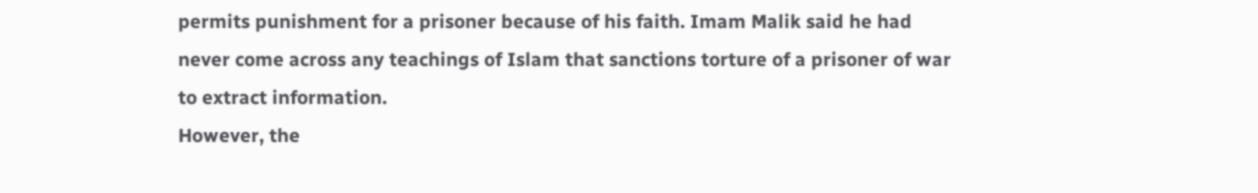permits punishment for a prisoner because of his faith. Imam Malik said he had never come across any teachings of Islam that sanctions torture of a prisoner of war to extract information.
However, the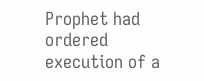Prophet had ordered execution of a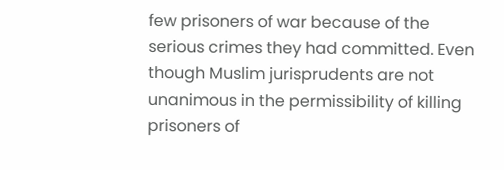few prisoners of war because of the serious crimes they had committed. Even though Muslim jurisprudents are not unanimous in the permissibility of killing prisoners of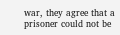war, they agree that a prisoner could not be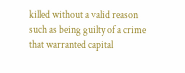killed without a valid reason such as being guilty of a crime that warranted capital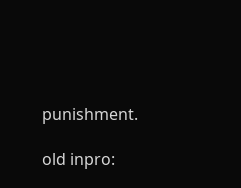punishment.

old inpro: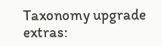Taxonomy upgrade extras: